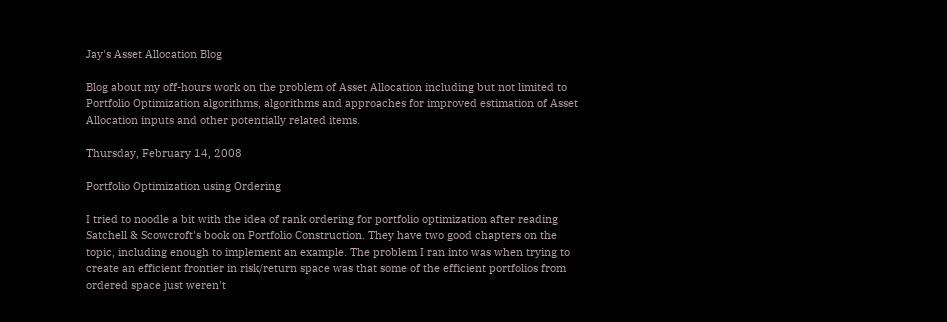Jay's Asset Allocation Blog

Blog about my off-hours work on the problem of Asset Allocation including but not limited to Portfolio Optimization algorithms, algorithms and approaches for improved estimation of Asset Allocation inputs and other potentially related items.

Thursday, February 14, 2008

Portfolio Optimization using Ordering

I tried to noodle a bit with the idea of rank ordering for portfolio optimization after reading Satchell & Scowcroft's book on Portfolio Construction. They have two good chapters on the topic, including enough to implement an example. The problem I ran into was when trying to create an efficient frontier in risk/return space was that some of the efficient portfolios from ordered space just weren't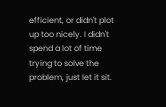efficient, or didn't plot up too nicely. I didn't spend a lot of time trying to solve the problem, just let it sit.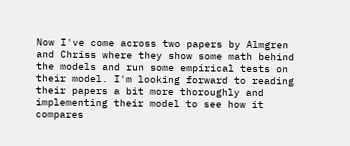Now I've come across two papers by Almgren and Chriss where they show some math behind the models and run some empirical tests on their model. I'm looking forward to reading their papers a bit more thoroughly and implementing their model to see how it compares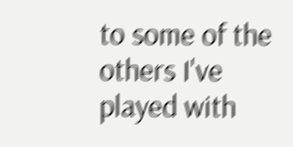to some of the others I've played with